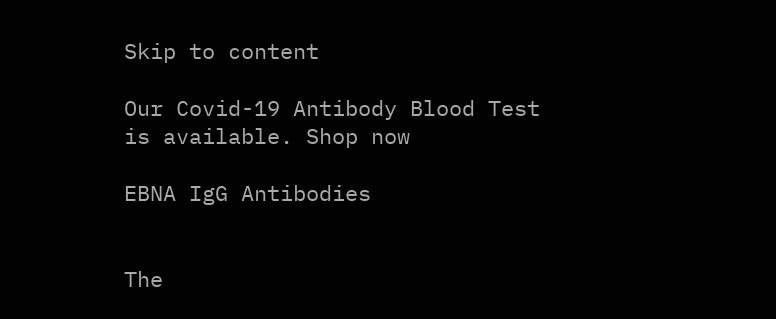Skip to content

Our Covid-19 Antibody Blood Test is available. Shop now

EBNA IgG Antibodies


The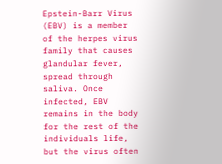Epstein-Barr Virus (EBV) is a member of the herpes virus family that causes glandular fever, spread through saliva. Once infected, EBV remains in the body for the rest of the individuals life, but the virus often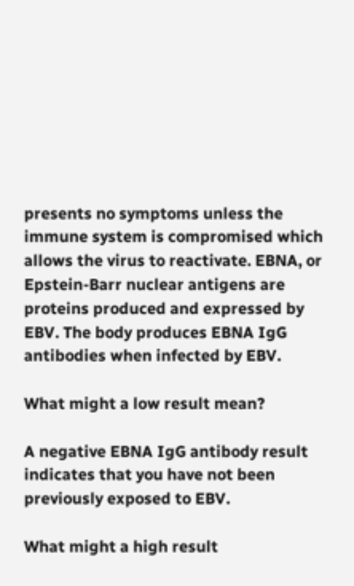presents no symptoms unless the immune system is compromised which allows the virus to reactivate. EBNA, or Epstein-Barr nuclear antigens are proteins produced and expressed by EBV. The body produces EBNA IgG antibodies when infected by EBV.

What might a low result mean?

A negative EBNA IgG antibody result indicates that you have not been previously exposed to EBV.

What might a high result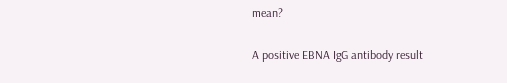mean?

A positive EBNA IgG antibody result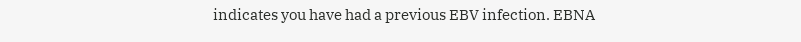indicates you have had a previous EBV infection. EBNA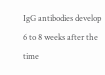IgG antibodies develop 6 to 8 weeks after the time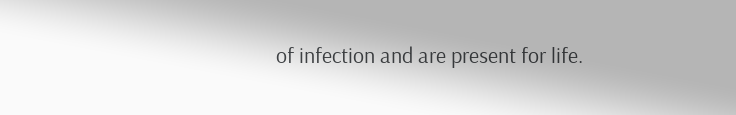of infection and are present for life.